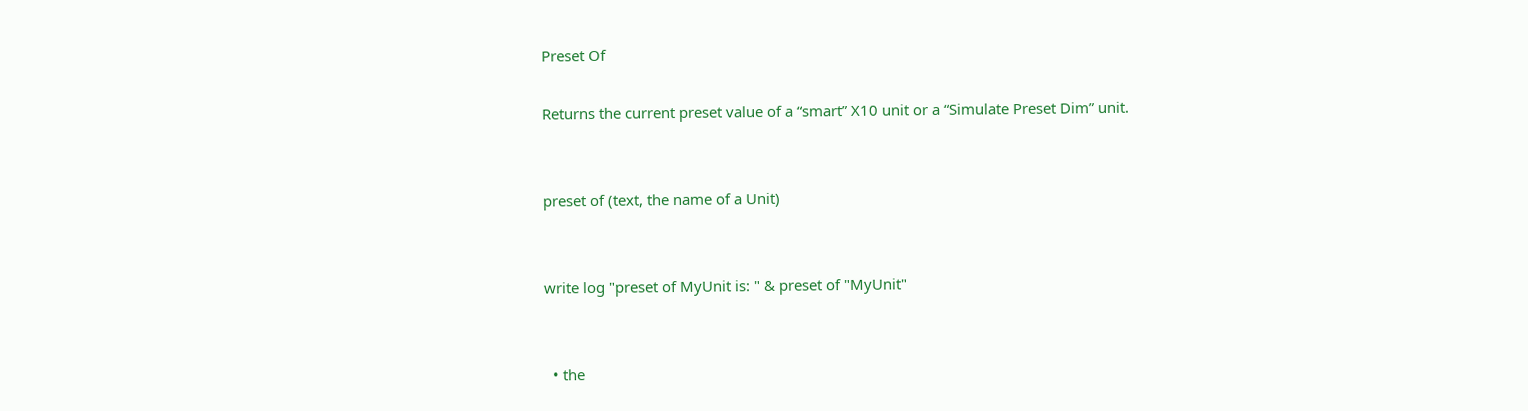Preset Of

Returns the current preset value of a “smart” X10 unit or a “Simulate Preset Dim” unit.


preset of (text, the name of a Unit)


write log "preset of MyUnit is: " & preset of "MyUnit"


  • the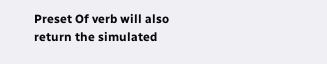Preset Of verb will also return the simulated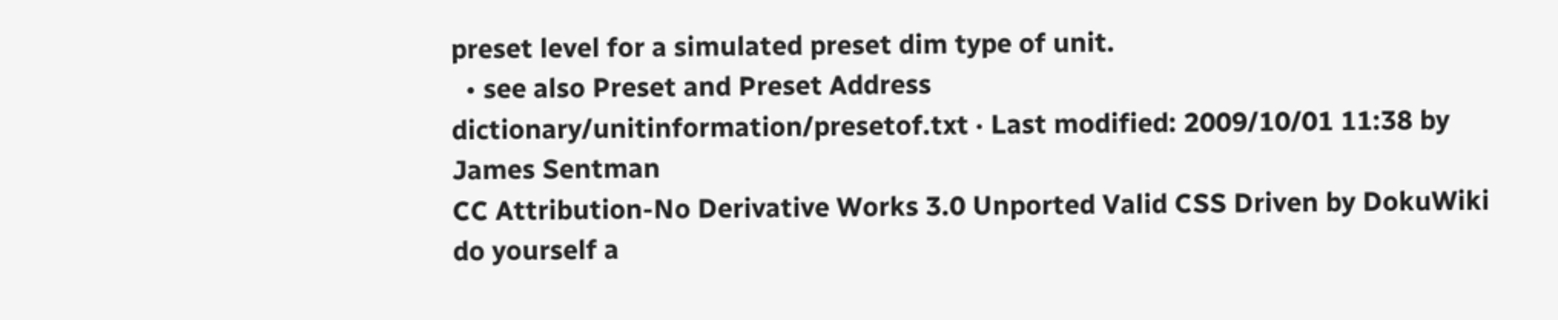preset level for a simulated preset dim type of unit.
  • see also Preset and Preset Address
dictionary/unitinformation/presetof.txt · Last modified: 2009/10/01 11:38 by James Sentman
CC Attribution-No Derivative Works 3.0 Unported Valid CSS Driven by DokuWiki do yourself a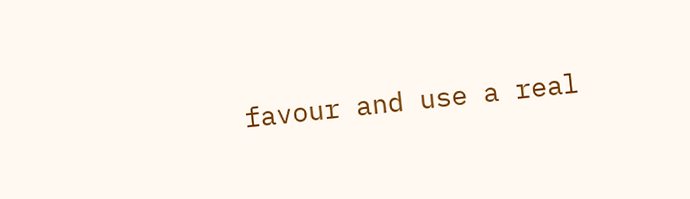favour and use a real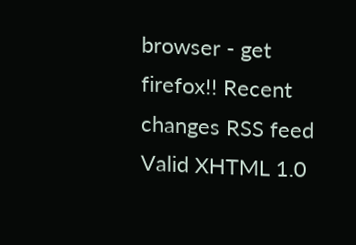browser - get firefox!! Recent changes RSS feed Valid XHTML 1.0